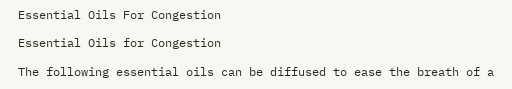Essential Oils For Congestion

Essential Oils for Congestion

The following essential oils can be diffused to ease the breath of a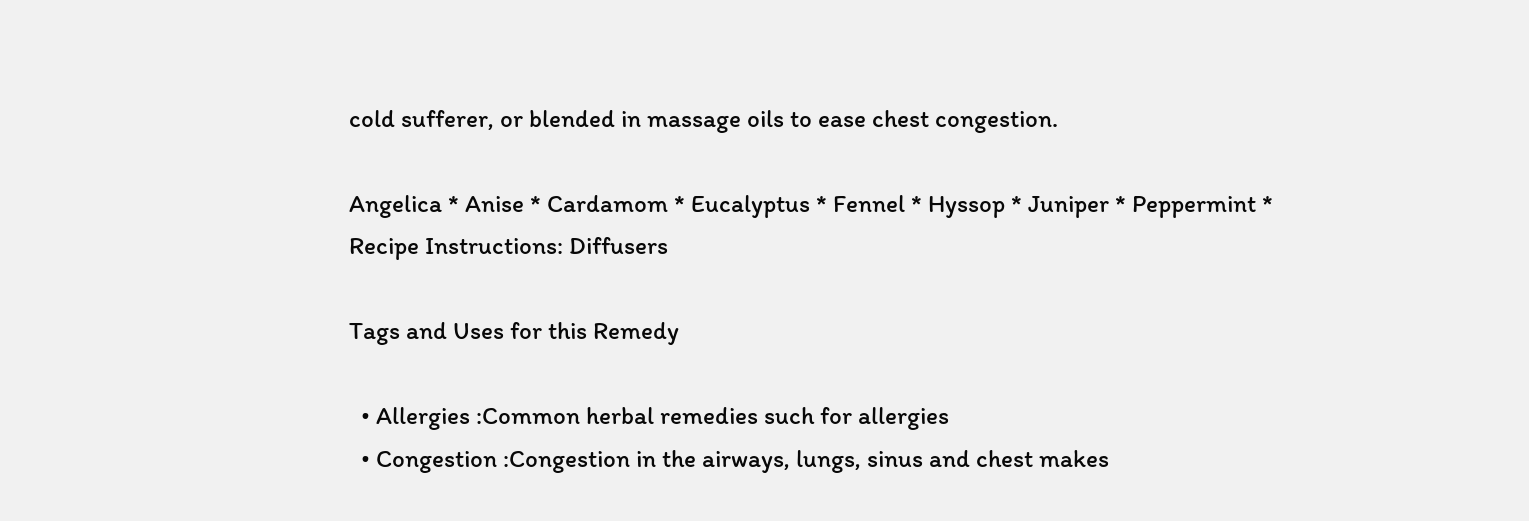cold sufferer, or blended in massage oils to ease chest congestion.

Angelica * Anise * Cardamom * Eucalyptus * Fennel * Hyssop * Juniper * Peppermint *
Recipe Instructions: Diffusers

Tags and Uses for this Remedy

  • Allergies :Common herbal remedies such for allergies
  • Congestion :Congestion in the airways, lungs, sinus and chest makes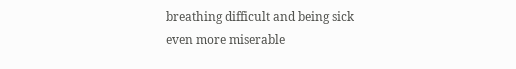breathing difficult and being sick even more miserable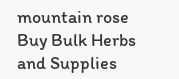mountain rose
Buy Bulk Herbs and Supplies